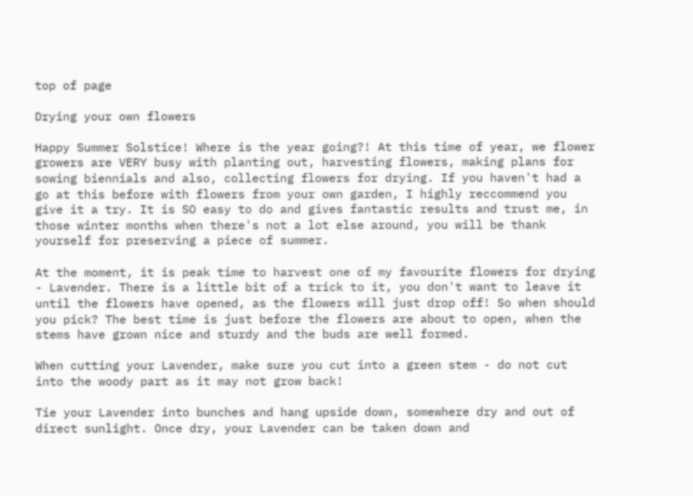top of page

Drying your own flowers

Happy Summer Solstice! Where is the year going?! At this time of year, we flower growers are VERY busy with planting out, harvesting flowers, making plans for sowing biennials and also, collecting flowers for drying. If you haven't had a go at this before with flowers from your own garden, I highly reccommend you give it a try. It is SO easy to do and gives fantastic results and trust me, in those winter months when there's not a lot else around, you will be thank yourself for preserving a piece of summer.

At the moment, it is peak time to harvest one of my favourite flowers for drying - Lavender. There is a little bit of a trick to it, you don't want to leave it until the flowers have opened, as the flowers will just drop off! So when should you pick? The best time is just before the flowers are about to open, when the stems have grown nice and sturdy and the buds are well formed.

When cutting your Lavender, make sure you cut into a green stem - do not cut into the woody part as it may not grow back!

Tie your Lavender into bunches and hang upside down, somewhere dry and out of direct sunlight. Once dry, your Lavender can be taken down and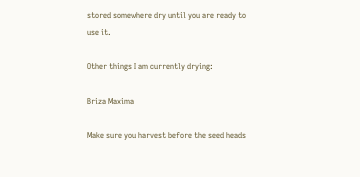stored somewhere dry until you are ready to use it.

Other things I am currently drying:

Briza Maxima

Make sure you harvest before the seed heads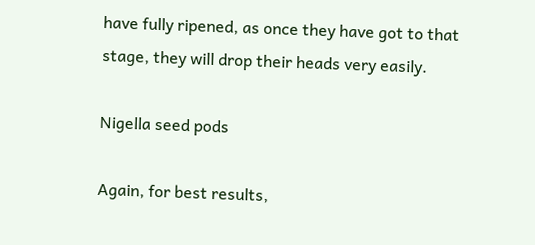have fully ripened, as once they have got to that stage, they will drop their heads very easily.

Nigella seed pods

Again, for best results,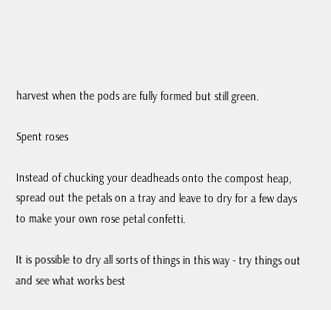harvest when the pods are fully formed but still green.

Spent roses

Instead of chucking your deadheads onto the compost heap, spread out the petals on a tray and leave to dry for a few days to make your own rose petal confetti.

It is possible to dry all sorts of things in this way - try things out and see what works best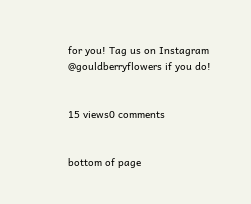for you! Tag us on Instagram @gouldberryflowers if you do!


15 views0 comments


bottom of page